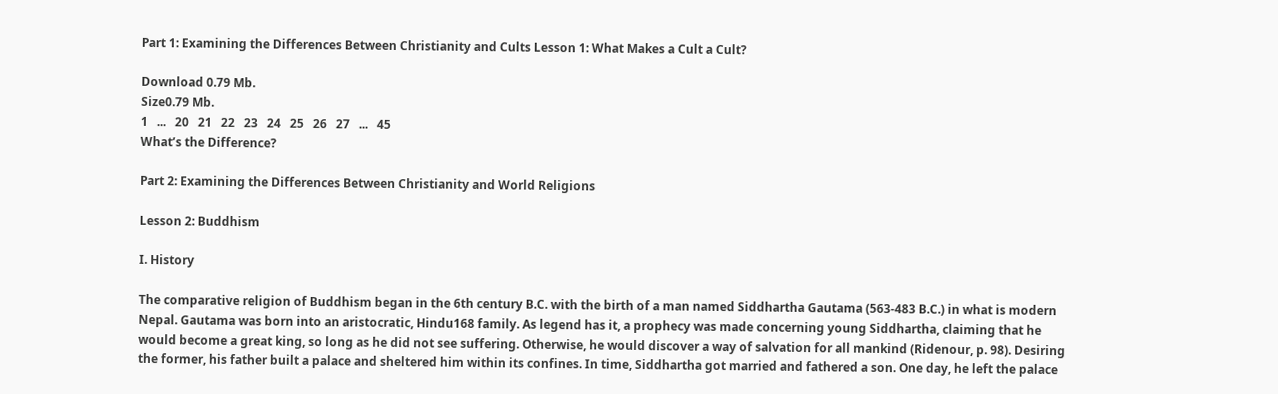Part 1: Examining the Differences Between Christianity and Cults Lesson 1: What Makes a Cult a Cult?

Download 0.79 Mb.
Size0.79 Mb.
1   ...   20   21   22   23   24   25   26   27   ...   45
What’s the Difference?

Part 2: Examining the Differences Between Christianity and World Religions

Lesson 2: Buddhism

I. History

The comparative religion of Buddhism began in the 6th century B.C. with the birth of a man named Siddhartha Gautama (563-483 B.C.) in what is modern Nepal. Gautama was born into an aristocratic, Hindu168 family. As legend has it, a prophecy was made concerning young Siddhartha, claiming that he would become a great king, so long as he did not see suffering. Otherwise, he would discover a way of salvation for all mankind (Ridenour, p. 98). Desiring the former, his father built a palace and sheltered him within its confines. In time, Siddhartha got married and fathered a son. One day, he left the palace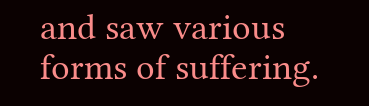and saw various forms of suffering.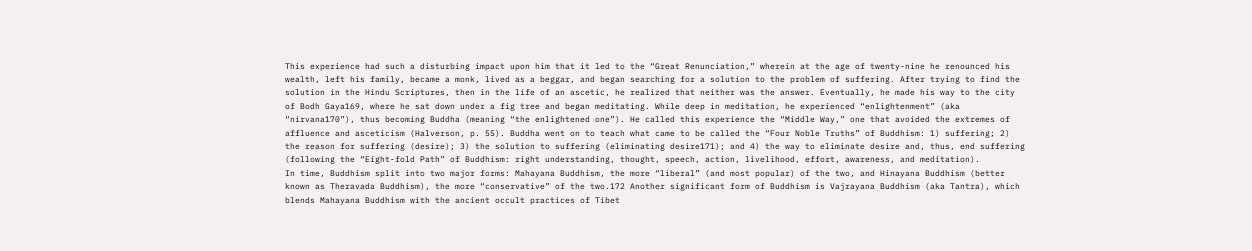This experience had such a disturbing impact upon him that it led to the “Great Renunciation,” wherein at the age of twenty-nine he renounced his wealth, left his family, became a monk, lived as a beggar, and began searching for a solution to the problem of suffering. After trying to find the solution in the Hindu Scriptures, then in the life of an ascetic, he realized that neither was the answer. Eventually, he made his way to the city of Bodh Gaya169, where he sat down under a fig tree and began meditating. While deep in meditation, he experienced “enlightenment” (aka “nirvana170”), thus becoming Buddha (meaning “the enlightened one”). He called this experience the “Middle Way,” one that avoided the extremes of affluence and asceticism (Halverson, p. 55). Buddha went on to teach what came to be called the “Four Noble Truths” of Buddhism: 1) suffering; 2) the reason for suffering (desire); 3) the solution to suffering (eliminating desire171); and 4) the way to eliminate desire and, thus, end suffering (following the “Eight-fold Path” of Buddhism: right understanding, thought, speech, action, livelihood, effort, awareness, and meditation).
In time, Buddhism split into two major forms: Mahayana Buddhism, the more “liberal” (and most popular) of the two, and Hinayana Buddhism (better known as Theravada Buddhism), the more “conservative” of the two.172 Another significant form of Buddhism is Vajrayana Buddhism (aka Tantra), which blends Mahayana Buddhism with the ancient occult practices of Tibet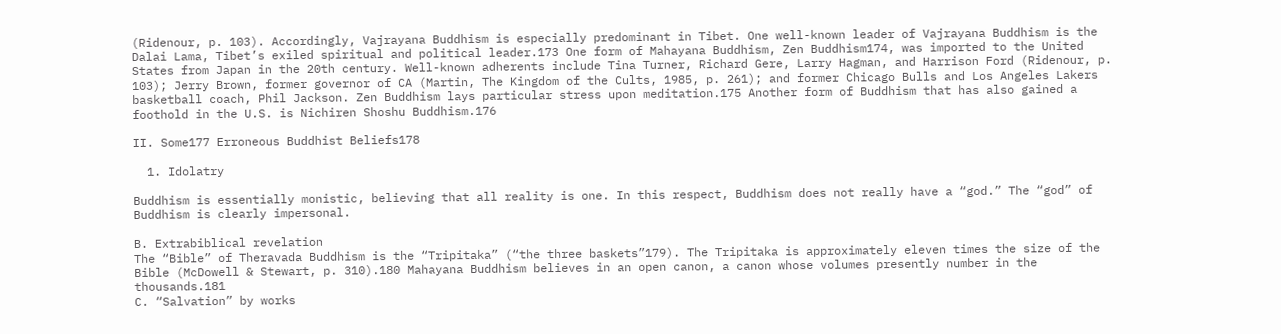(Ridenour, p. 103). Accordingly, Vajrayana Buddhism is especially predominant in Tibet. One well-known leader of Vajrayana Buddhism is the Dalai Lama, Tibet’s exiled spiritual and political leader.173 One form of Mahayana Buddhism, Zen Buddhism174, was imported to the United States from Japan in the 20th century. Well-known adherents include Tina Turner, Richard Gere, Larry Hagman, and Harrison Ford (Ridenour, p. 103); Jerry Brown, former governor of CA (Martin, The Kingdom of the Cults, 1985, p. 261); and former Chicago Bulls and Los Angeles Lakers basketball coach, Phil Jackson. Zen Buddhism lays particular stress upon meditation.175 Another form of Buddhism that has also gained a foothold in the U.S. is Nichiren Shoshu Buddhism.176

II. Some177 Erroneous Buddhist Beliefs178

  1. Idolatry

Buddhism is essentially monistic, believing that all reality is one. In this respect, Buddhism does not really have a “god.” The “god” of Buddhism is clearly impersonal.

B. Extrabiblical revelation
The “Bible” of Theravada Buddhism is the “Tripitaka” (“the three baskets”179). The Tripitaka is approximately eleven times the size of the Bible (McDowell & Stewart, p. 310).180 Mahayana Buddhism believes in an open canon, a canon whose volumes presently number in the thousands.181
C. “Salvation” by works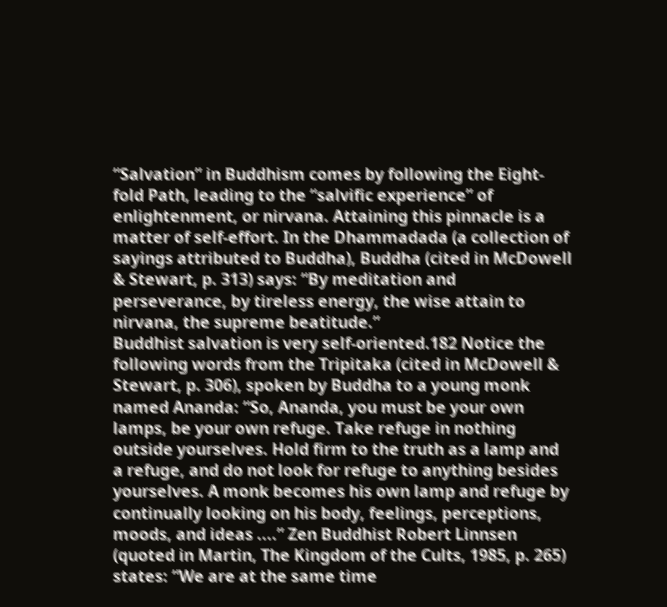“Salvation” in Buddhism comes by following the Eight-fold Path, leading to the “salvific experience” of enlightenment, or nirvana. Attaining this pinnacle is a matter of self-effort. In the Dhammadada (a collection of sayings attributed to Buddha), Buddha (cited in McDowell & Stewart, p. 313) says: “By meditation and perseverance, by tireless energy, the wise attain to nirvana, the supreme beatitude.”
Buddhist salvation is very self-oriented.182 Notice the following words from the Tripitaka (cited in McDowell & Stewart, p. 306), spoken by Buddha to a young monk named Ananda: “So, Ananda, you must be your own lamps, be your own refuge. Take refuge in nothing outside yourselves. Hold firm to the truth as a lamp and a refuge, and do not look for refuge to anything besides yourselves. A monk becomes his own lamp and refuge by continually looking on his body, feelings, perceptions, moods, and ideas ....” Zen Buddhist Robert Linnsen (quoted in Martin, The Kingdom of the Cults, 1985, p. 265) states: “We are at the same time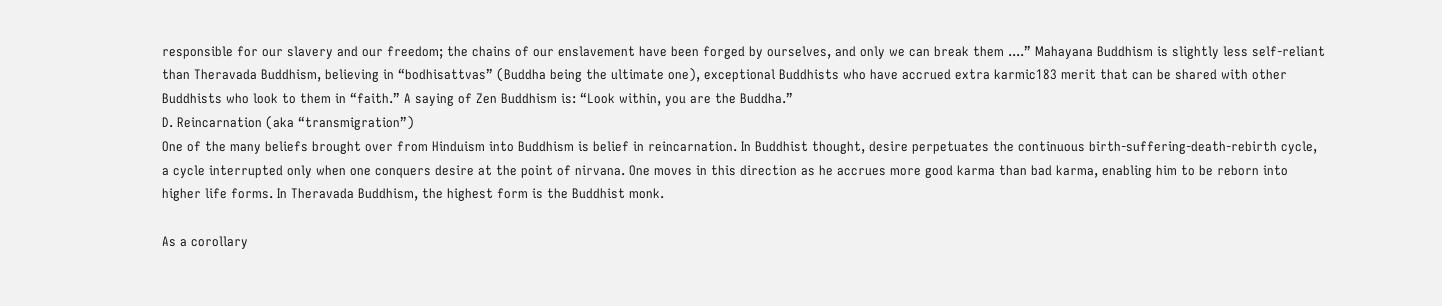responsible for our slavery and our freedom; the chains of our enslavement have been forged by ourselves, and only we can break them ....” Mahayana Buddhism is slightly less self-reliant than Theravada Buddhism, believing in “bodhisattvas” (Buddha being the ultimate one), exceptional Buddhists who have accrued extra karmic183 merit that can be shared with other Buddhists who look to them in “faith.” A saying of Zen Buddhism is: “Look within, you are the Buddha.”
D. Reincarnation (aka “transmigration”)
One of the many beliefs brought over from Hinduism into Buddhism is belief in reincarnation. In Buddhist thought, desire perpetuates the continuous birth-suffering-death-rebirth cycle, a cycle interrupted only when one conquers desire at the point of nirvana. One moves in this direction as he accrues more good karma than bad karma, enabling him to be reborn into higher life forms. In Theravada Buddhism, the highest form is the Buddhist monk.

As a corollary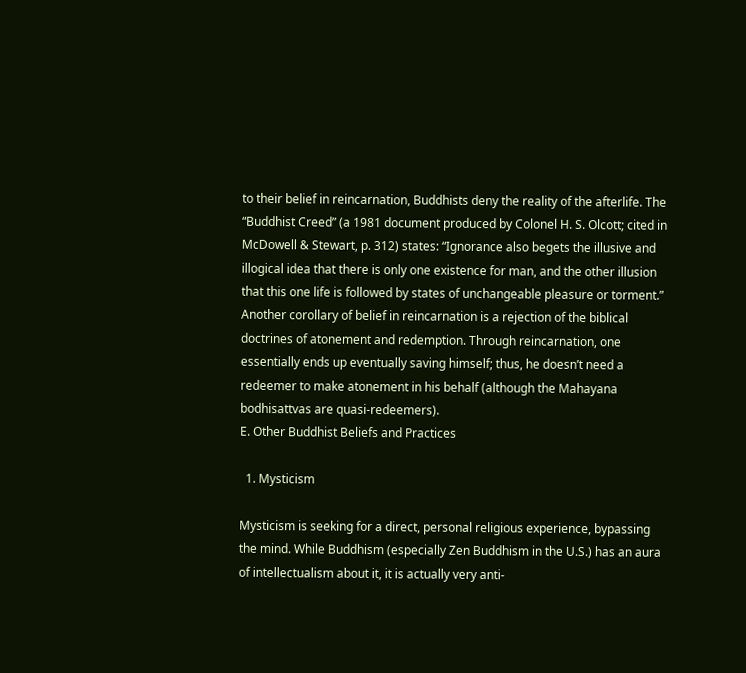to their belief in reincarnation, Buddhists deny the reality of the afterlife. The “Buddhist Creed” (a 1981 document produced by Colonel H. S. Olcott; cited in McDowell & Stewart, p. 312) states: “Ignorance also begets the illusive and illogical idea that there is only one existence for man, and the other illusion that this one life is followed by states of unchangeable pleasure or torment.”
Another corollary of belief in reincarnation is a rejection of the biblical doctrines of atonement and redemption. Through reincarnation, one essentially ends up eventually saving himself; thus, he doesn’t need a redeemer to make atonement in his behalf (although the Mahayana bodhisattvas are quasi-redeemers).
E. Other Buddhist Beliefs and Practices

  1. Mysticism

Mysticism is seeking for a direct, personal religious experience, bypassing the mind. While Buddhism (especially Zen Buddhism in the U.S.) has an aura of intellectualism about it, it is actually very anti-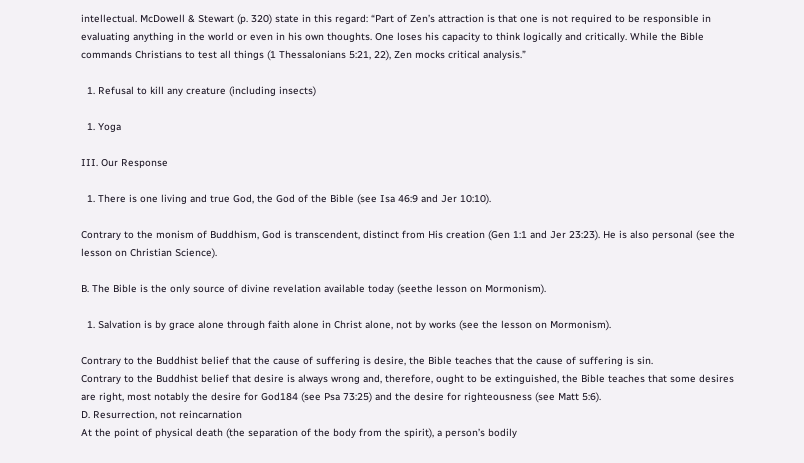intellectual. McDowell & Stewart (p. 320) state in this regard: “Part of Zen’s attraction is that one is not required to be responsible in evaluating anything in the world or even in his own thoughts. One loses his capacity to think logically and critically. While the Bible commands Christians to test all things (1 Thessalonians 5:21, 22), Zen mocks critical analysis.”

  1. Refusal to kill any creature (including insects)

  1. Yoga

III. Our Response

  1. There is one living and true God, the God of the Bible (see Isa 46:9 and Jer 10:10).

Contrary to the monism of Buddhism, God is transcendent, distinct from His creation (Gen 1:1 and Jer 23:23). He is also personal (see the lesson on Christian Science).

B. The Bible is the only source of divine revelation available today (seethe lesson on Mormonism).

  1. Salvation is by grace alone through faith alone in Christ alone, not by works (see the lesson on Mormonism).

Contrary to the Buddhist belief that the cause of suffering is desire, the Bible teaches that the cause of suffering is sin.
Contrary to the Buddhist belief that desire is always wrong and, therefore, ought to be extinguished, the Bible teaches that some desires are right, most notably the desire for God184 (see Psa 73:25) and the desire for righteousness (see Matt 5:6).
D. Resurrection, not reincarnation
At the point of physical death (the separation of the body from the spirit), a person’s bodily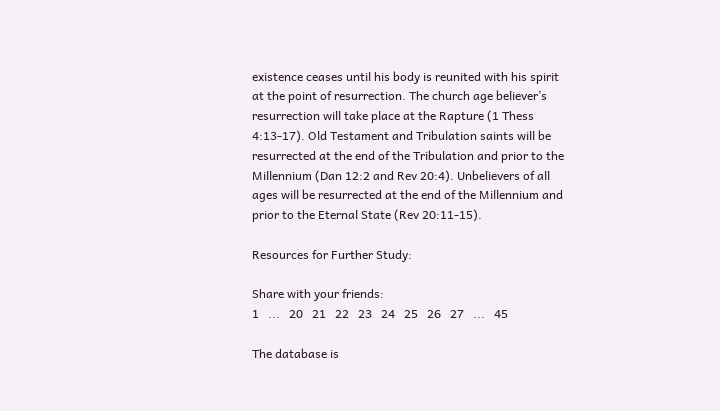existence ceases until his body is reunited with his spirit at the point of resurrection. The church age believer’s resurrection will take place at the Rapture (1 Thess 4:13-17). Old Testament and Tribulation saints will be resurrected at the end of the Tribulation and prior to the Millennium (Dan 12:2 and Rev 20:4). Unbelievers of all ages will be resurrected at the end of the Millennium and prior to the Eternal State (Rev 20:11-15).

Resources for Further Study:

Share with your friends:
1   ...   20   21   22   23   24   25   26   27   ...   45

The database is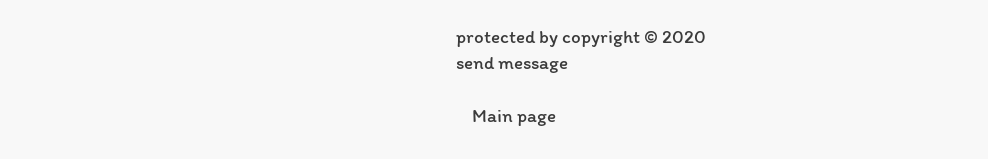protected by copyright © 2020
send message

    Main page